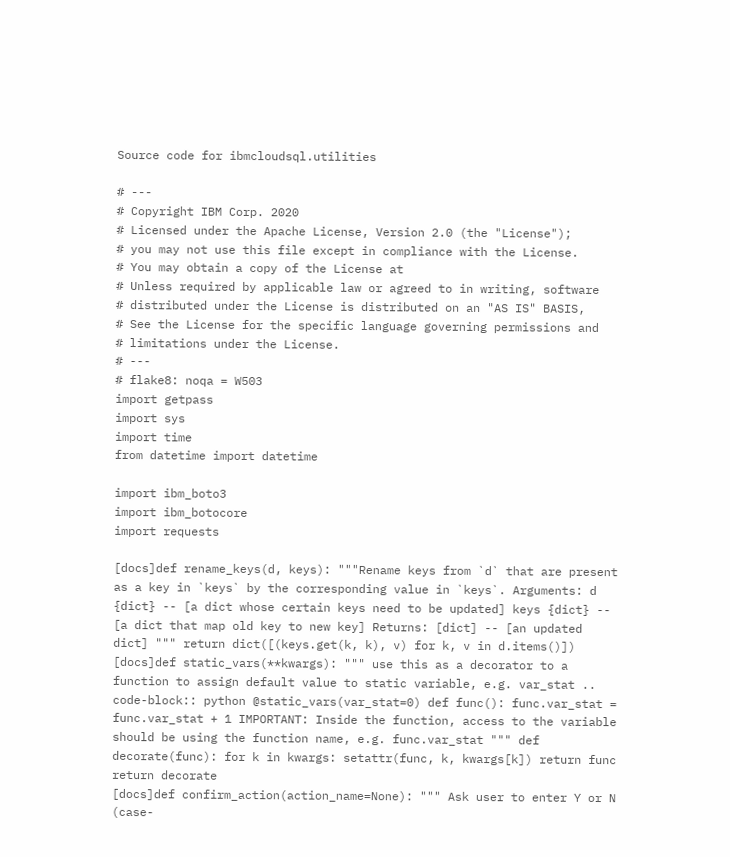Source code for ibmcloudsql.utilities

# ---
# Copyright IBM Corp. 2020
# Licensed under the Apache License, Version 2.0 (the "License");
# you may not use this file except in compliance with the License.
# You may obtain a copy of the License at
# Unless required by applicable law or agreed to in writing, software
# distributed under the License is distributed on an "AS IS" BASIS,
# See the License for the specific language governing permissions and
# limitations under the License.
# ---
# flake8: noqa = W503
import getpass
import sys
import time
from datetime import datetime

import ibm_boto3
import ibm_botocore
import requests

[docs]def rename_keys(d, keys): """Rename keys from `d` that are present as a key in `keys` by the corresponding value in `keys`. Arguments: d {dict} -- [a dict whose certain keys need to be updated] keys {dict} -- [a dict that map old key to new key] Returns: [dict] -- [an updated dict] """ return dict([(keys.get(k, k), v) for k, v in d.items()])
[docs]def static_vars(**kwargs): """ use this as a decorator to a function to assign default value to static variable, e.g. var_stat .. code-block:: python @static_vars(var_stat=0) def func(): func.var_stat = func.var_stat + 1 IMPORTANT: Inside the function, access to the variable should be using the function name, e.g. func.var_stat """ def decorate(func): for k in kwargs: setattr(func, k, kwargs[k]) return func return decorate
[docs]def confirm_action(action_name=None): """ Ask user to enter Y or N (case-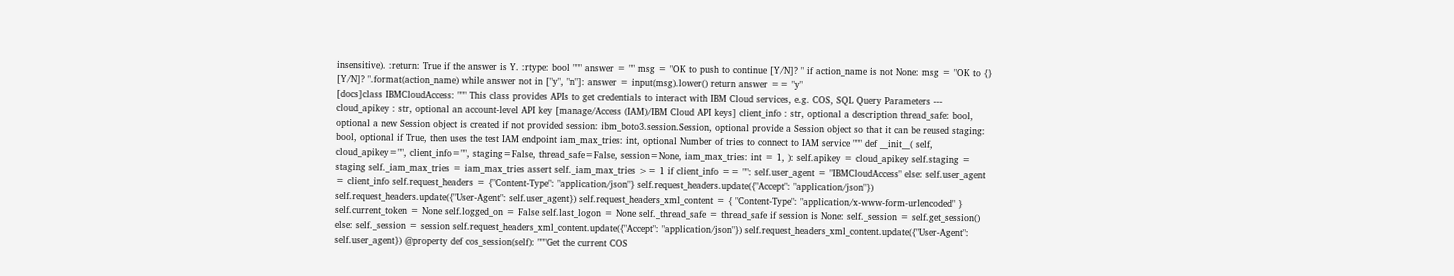insensitive). :return: True if the answer is Y. :rtype: bool """ answer = "" msg = "OK to push to continue [Y/N]? " if action_name is not None: msg = "OK to {} [Y/N]? ".format(action_name) while answer not in ["y", "n"]: answer = input(msg).lower() return answer == "y"
[docs]class IBMCloudAccess: """ This class provides APIs to get credentials to interact with IBM Cloud services, e.g. COS, SQL Query Parameters --- cloud_apikey : str, optional an account-level API key [manage/Access (IAM)/IBM Cloud API keys] client_info : str, optional a description thread_safe: bool, optional a new Session object is created if not provided session: ibm_boto3.session.Session, optional provide a Session object so that it can be reused staging: bool, optional if True, then uses the test IAM endpoint iam_max_tries: int, optional Number of tries to connect to IAM service """ def __init__( self, cloud_apikey="", client_info="", staging=False, thread_safe=False, session=None, iam_max_tries: int = 1, ): self.apikey = cloud_apikey self.staging = staging self._iam_max_tries = iam_max_tries assert self._iam_max_tries >= 1 if client_info == "": self.user_agent = "IBMCloudAccess" else: self.user_agent = client_info self.request_headers = {"Content-Type": "application/json"} self.request_headers.update({"Accept": "application/json"}) self.request_headers.update({"User-Agent": self.user_agent}) self.request_headers_xml_content = { "Content-Type": "application/x-www-form-urlencoded" } self.current_token = None self.logged_on = False self.last_logon = None self._thread_safe = thread_safe if session is None: self._session = self.get_session() else: self._session = session self.request_headers_xml_content.update({"Accept": "application/json"}) self.request_headers_xml_content.update({"User-Agent": self.user_agent}) @property def cos_session(self): """Get the current COS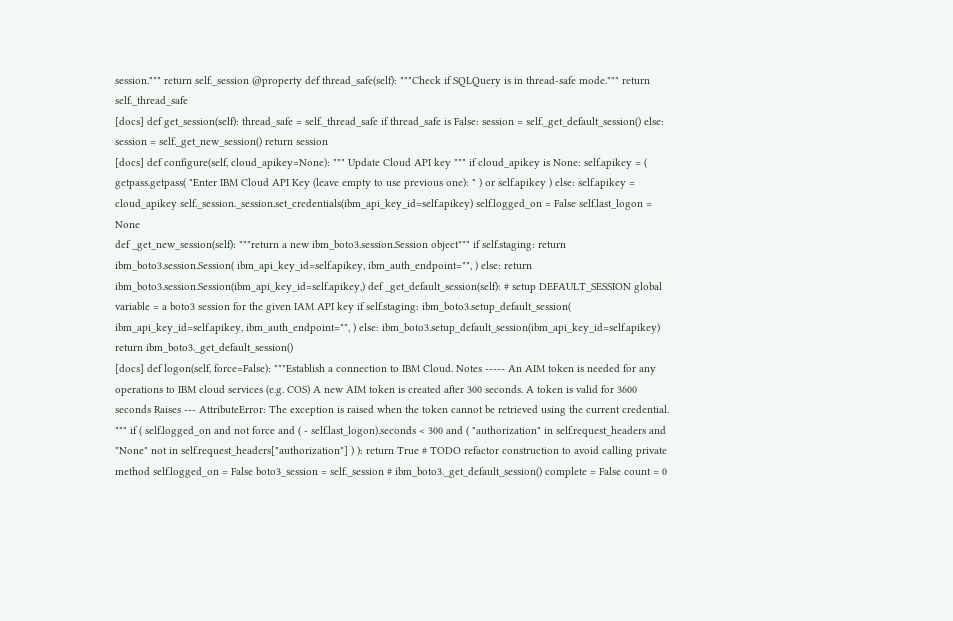session.""" return self._session @property def thread_safe(self): """Check if SQLQuery is in thread-safe mode.""" return self._thread_safe
[docs] def get_session(self): thread_safe = self._thread_safe if thread_safe is False: session = self._get_default_session() else: session = self._get_new_session() return session
[docs] def configure(self, cloud_apikey=None): """ Update Cloud API key """ if cloud_apikey is None: self.apikey = ( getpass.getpass( "Enter IBM Cloud API Key (leave empty to use previous one): " ) or self.apikey ) else: self.apikey = cloud_apikey self._session._session.set_credentials(ibm_api_key_id=self.apikey) self.logged_on = False self.last_logon = None
def _get_new_session(self): """return a new ibm_boto3.session.Session object""" if self.staging: return ibm_boto3.session.Session( ibm_api_key_id=self.apikey, ibm_auth_endpoint="", ) else: return ibm_boto3.session.Session(ibm_api_key_id=self.apikey,) def _get_default_session(self): # setup DEFAULT_SESSION global variable = a boto3 session for the given IAM API key if self.staging: ibm_boto3.setup_default_session( ibm_api_key_id=self.apikey, ibm_auth_endpoint="", ) else: ibm_boto3.setup_default_session(ibm_api_key_id=self.apikey) return ibm_boto3._get_default_session()
[docs] def logon(self, force=False): """Establish a connection to IBM Cloud. Notes ----- An AIM token is needed for any operations to IBM cloud services (e.g. COS) A new AIM token is created after 300 seconds. A token is valid for 3600 seconds Raises --- AttributeError: The exception is raised when the token cannot be retrieved using the current credential. """ if ( self.logged_on and not force and ( - self.last_logon).seconds < 300 and ( "authorization" in self.request_headers and "None" not in self.request_headers["authorization"] ) ): return True # TODO refactor construction to avoid calling private method self.logged_on = False boto3_session = self._session # ibm_boto3._get_default_session() complete = False count = 0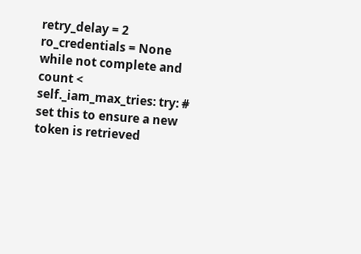retry_delay = 2 ro_credentials = None while not complete and count < self._iam_max_tries: try: # set this to ensure a new token is retrieved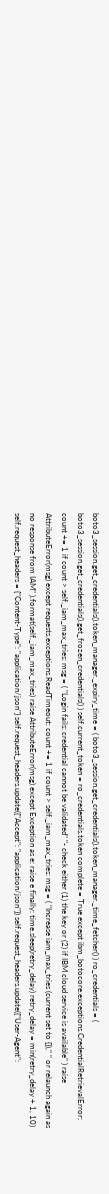boto3_session.get_credentials().token_manager._expiry_time = ( boto3_session.get_credentials().token_manager._time_fetcher() ) ro_credentials = ( boto3_session.get_credentials().get_frozen_credentials() ) self.current_token = ro_credentials.token complete = True except ibm_botocore.exceptions.CredentialRetrievalError: count += 1 if count > self._iam_max_tries: msg = ( "Login fails: credential cannot be validated" "- check either (1) the key or (2) if IBM cloud service is available" ) raise AttributeError(msg) except requests.exceptions.ReadTimeout: count += 1 if count > self._iam_max_tries: msg = ( "Increase iam_max_tries (current set to {})," " or relaunch again as no response from IAM" ).format(self._iam_max_tries) raise AttributeError(msg) except Exception as e: raise e finally: time.sleep(retry_delay) retry_delay = min(retry_delay + 1, 10) self.request_headers = {"Content-Type": "application/json"} self.request_headers.update({"Accept": "application/json"}) self.request_headers.update({"User-Agent":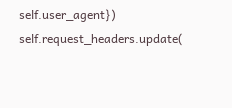self.user_agent}) self.request_headers.update(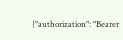{"authorization": "Bearer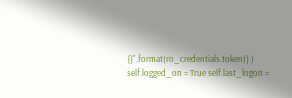{}".format(ro_credentials.token)} ) self.logged_on = True self.last_logon =